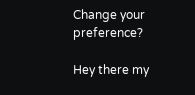Change your preference?

Hey there my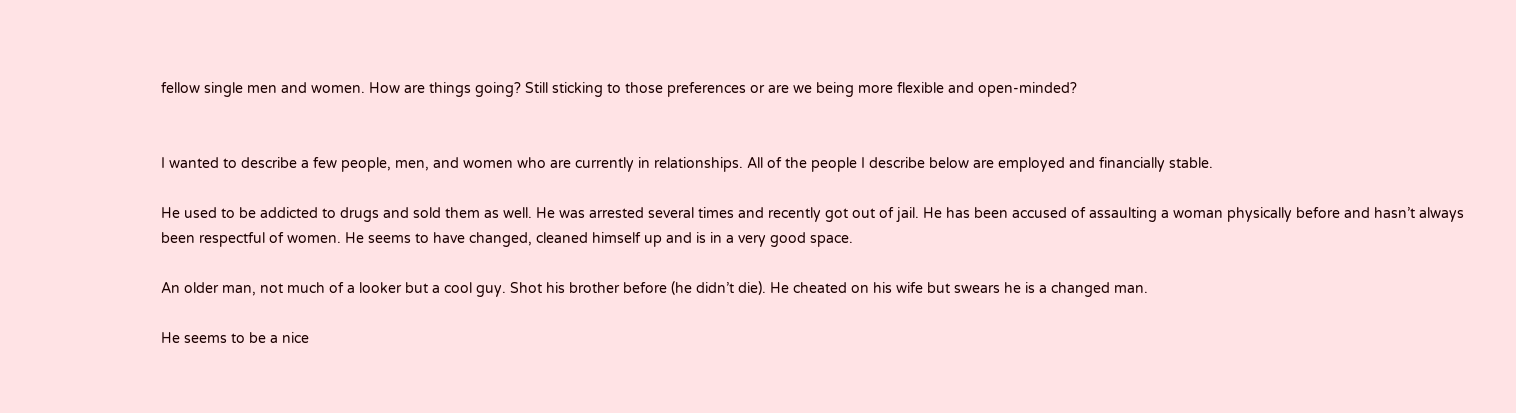fellow single men and women. How are things going? Still sticking to those preferences or are we being more flexible and open-minded?


I wanted to describe a few people, men, and women who are currently in relationships. All of the people I describe below are employed and financially stable.

He used to be addicted to drugs and sold them as well. He was arrested several times and recently got out of jail. He has been accused of assaulting a woman physically before and hasn’t always been respectful of women. He seems to have changed, cleaned himself up and is in a very good space.

An older man, not much of a looker but a cool guy. Shot his brother before (he didn’t die). He cheated on his wife but swears he is a changed man.

He seems to be a nice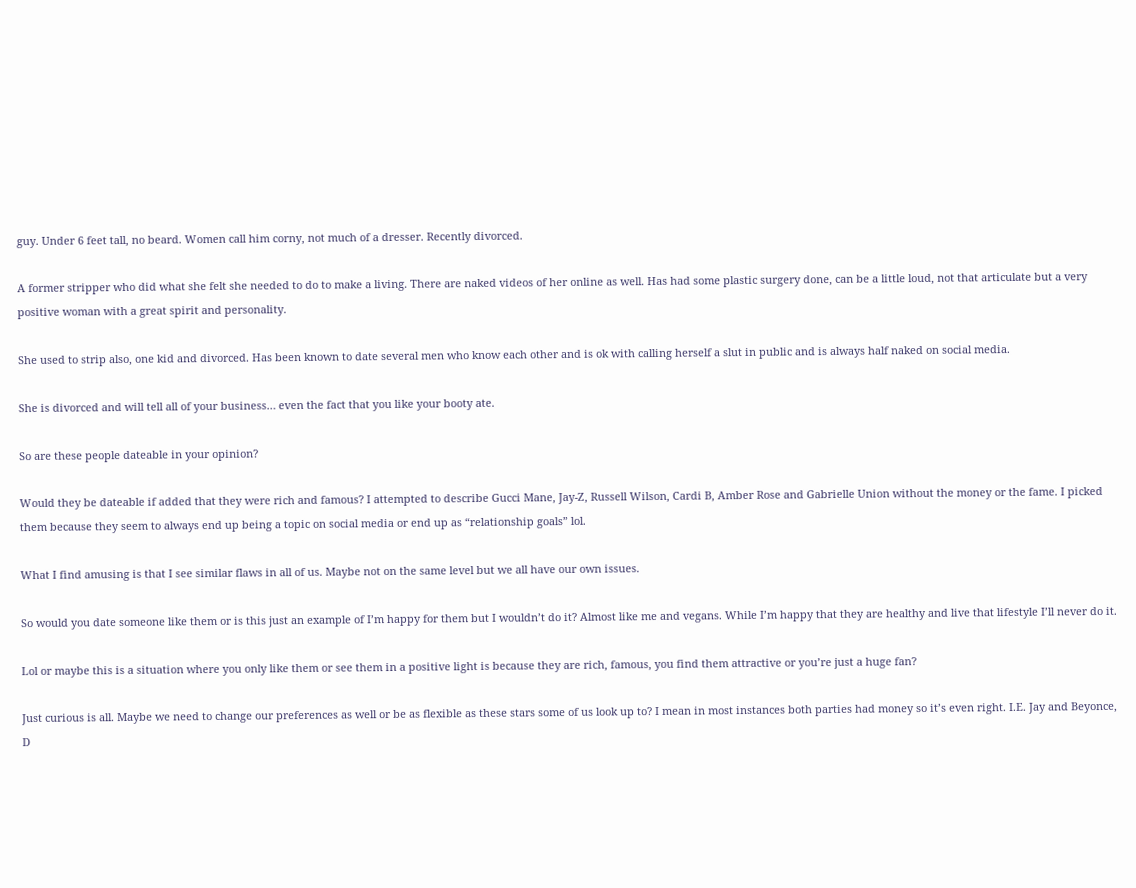guy. Under 6 feet tall, no beard. Women call him corny, not much of a dresser. Recently divorced.

A former stripper who did what she felt she needed to do to make a living. There are naked videos of her online as well. Has had some plastic surgery done, can be a little loud, not that articulate but a very positive woman with a great spirit and personality.

She used to strip also, one kid and divorced. Has been known to date several men who know each other and is ok with calling herself a slut in public and is always half naked on social media.

She is divorced and will tell all of your business… even the fact that you like your booty ate.

So are these people dateable in your opinion?

Would they be dateable if added that they were rich and famous? I attempted to describe Gucci Mane, Jay-Z, Russell Wilson, Cardi B, Amber Rose and Gabrielle Union without the money or the fame. I picked them because they seem to always end up being a topic on social media or end up as “relationship goals” lol.

What I find amusing is that I see similar flaws in all of us. Maybe not on the same level but we all have our own issues.

So would you date someone like them or is this just an example of I’m happy for them but I wouldn’t do it? Almost like me and vegans. While I’m happy that they are healthy and live that lifestyle I’ll never do it.

Lol or maybe this is a situation where you only like them or see them in a positive light is because they are rich, famous, you find them attractive or you’re just a huge fan?

Just curious is all. Maybe we need to change our preferences as well or be as flexible as these stars some of us look up to? I mean in most instances both parties had money so it’s even right. I.E. Jay and Beyonce, D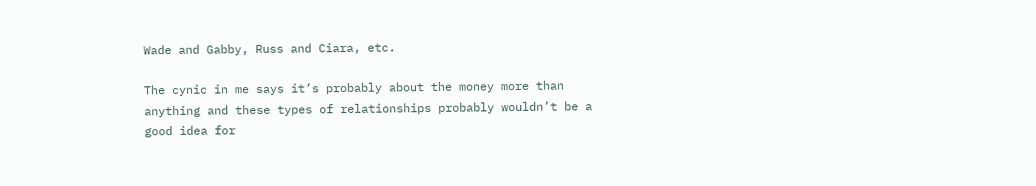Wade and Gabby, Russ and Ciara, etc.

The cynic in me says it’s probably about the money more than anything and these types of relationships probably wouldn’t be a good idea for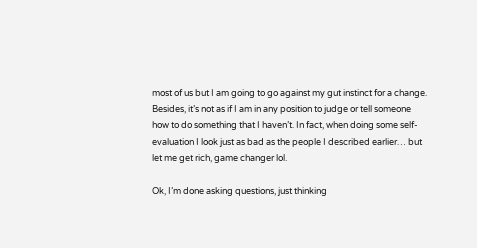most of us but I am going to go against my gut instinct for a change. Besides, it’s not as if I am in any position to judge or tell someone how to do something that I haven’t. In fact, when doing some self-evaluation I look just as bad as the people I described earlier… but let me get rich, game changer lol.

Ok, I’m done asking questions, just thinking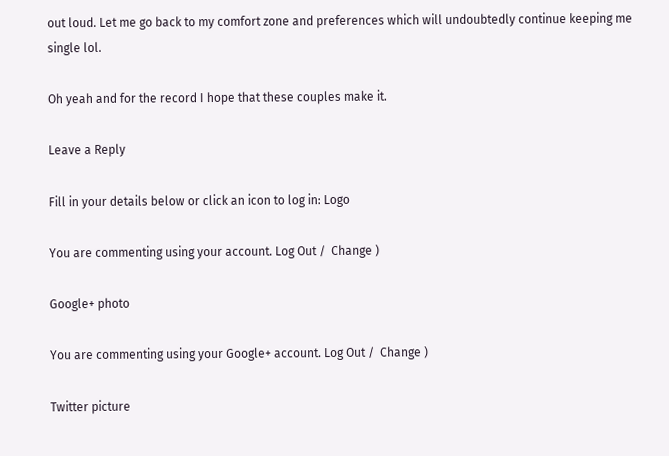out loud. Let me go back to my comfort zone and preferences which will undoubtedly continue keeping me single lol.

Oh yeah and for the record I hope that these couples make it.

Leave a Reply

Fill in your details below or click an icon to log in: Logo

You are commenting using your account. Log Out /  Change )

Google+ photo

You are commenting using your Google+ account. Log Out /  Change )

Twitter picture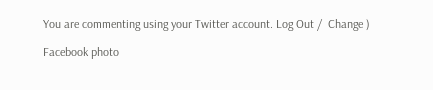You are commenting using your Twitter account. Log Out /  Change )

Facebook photo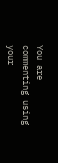You are commenting using your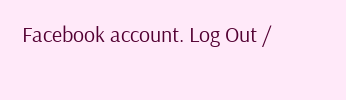Facebook account. Log Out /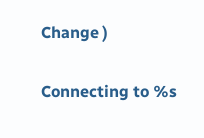Change )

Connecting to %s